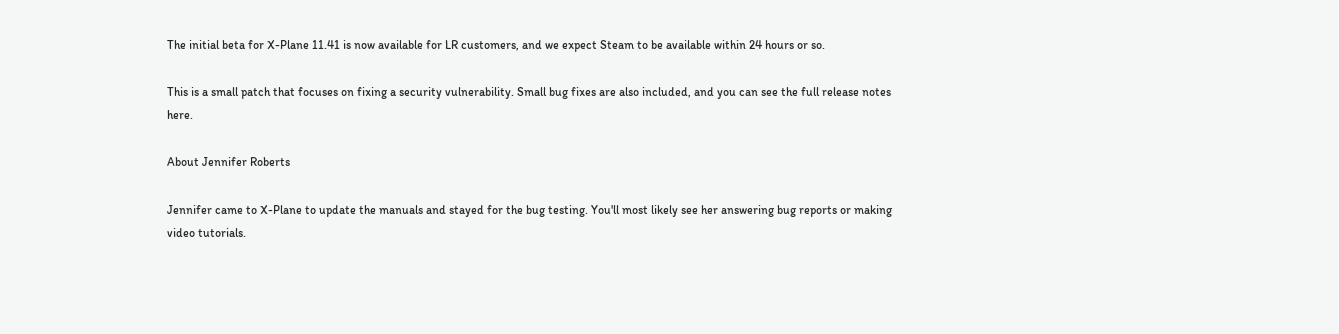The initial beta for X-Plane 11.41 is now available for LR customers, and we expect Steam to be available within 24 hours or so.

This is a small patch that focuses on fixing a security vulnerability. Small bug fixes are also included, and you can see the full release notes here.

About Jennifer Roberts

Jennifer came to X-Plane to update the manuals and stayed for the bug testing. You'll most likely see her answering bug reports or making video tutorials.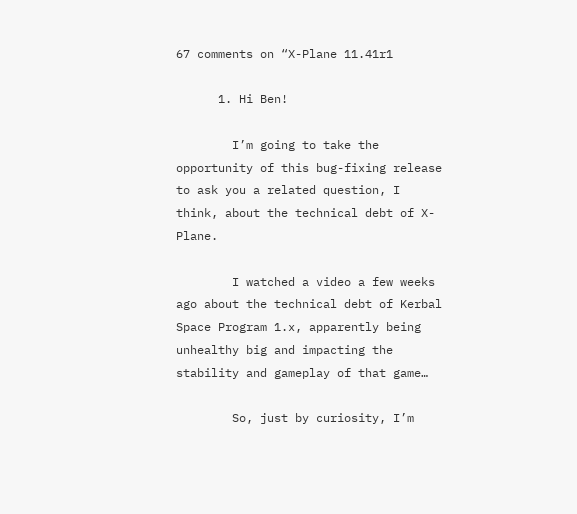67 comments on “X-Plane 11.41r1

      1. Hi Ben!

        I’m going to take the opportunity of this bug-fixing release to ask you a related question, I think, about the technical debt of X-Plane.

        I watched a video a few weeks ago about the technical debt of Kerbal Space Program 1.x, apparently being unhealthy big and impacting the stability and gameplay of that game…

        So, just by curiosity, I’m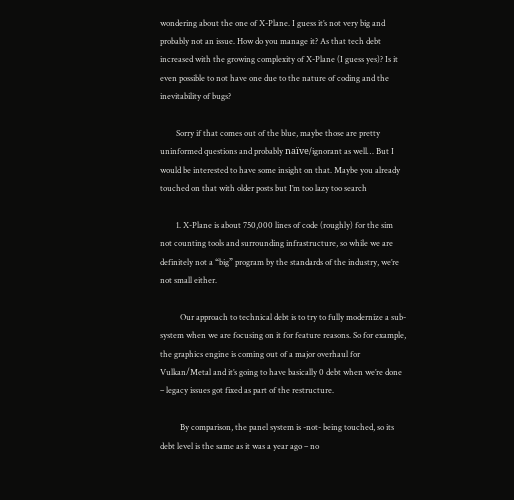wondering about the one of X-Plane. I guess it’s not very big and probably not an issue. How do you manage it? As that tech debt increased with the growing complexity of X-Plane (I guess yes)? Is it even possible to not have one due to the nature of coding and the inevitability of bugs?

        Sorry if that comes out of the blue, maybe those are pretty uninformed questions and probably naïve/ignorant as well… But I would be interested to have some insight on that. Maybe you already touched on that with older posts but I’m too lazy too search

        1. X-Plane is about 750,000 lines of code (roughly) for the sim not counting tools and surrounding infrastructure, so while we are definitely not a “big” program by the standards of the industry, we’re not small either.

          Our approach to technical debt is to try to fully modernize a sub-system when we are focusing on it for feature reasons. So for example, the graphics engine is coming out of a major overhaul for Vulkan/Metal and it’s going to have basically 0 debt when we’re done – legacy issues got fixed as part of the restructure.

          By comparison, the panel system is -not- being touched, so its debt level is the same as it was a year ago – no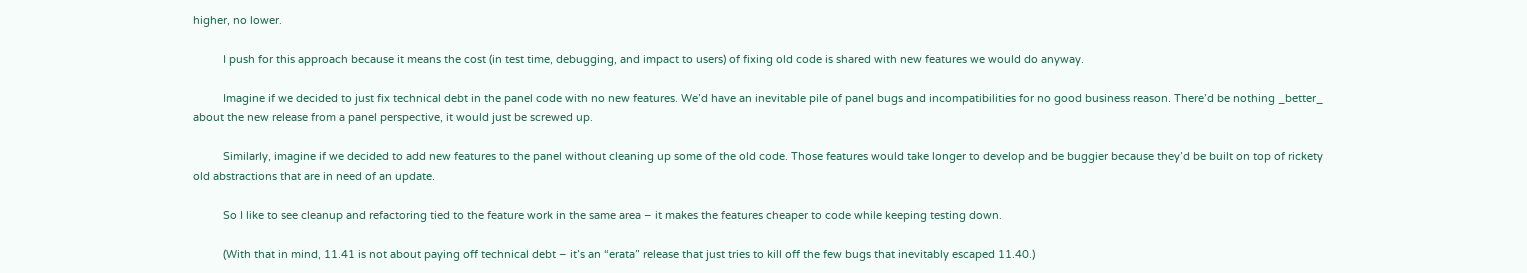higher, no lower.

          I push for this approach because it means the cost (in test time, debugging, and impact to users) of fixing old code is shared with new features we would do anyway.

          Imagine if we decided to just fix technical debt in the panel code with no new features. We’d have an inevitable pile of panel bugs and incompatibilities for no good business reason. There’d be nothing _better_ about the new release from a panel perspective, it would just be screwed up.

          Similarly, imagine if we decided to add new features to the panel without cleaning up some of the old code. Those features would take longer to develop and be buggier because they’d be built on top of rickety old abstractions that are in need of an update.

          So I like to see cleanup and refactoring tied to the feature work in the same area – it makes the features cheaper to code while keeping testing down.

          (With that in mind, 11.41 is not about paying off technical debt – it’s an “erata” release that just tries to kill off the few bugs that inevitably escaped 11.40.)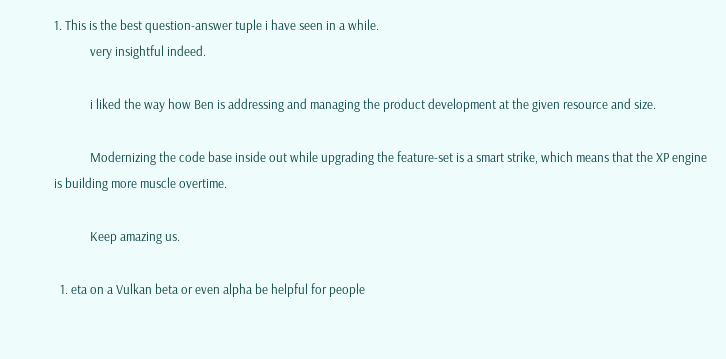1. This is the best question-answer tuple i have seen in a while.
            very insightful indeed.

            i liked the way how Ben is addressing and managing the product development at the given resource and size.

            Modernizing the code base inside out while upgrading the feature-set is a smart strike, which means that the XP engine is building more muscle overtime.

            Keep amazing us.

  1. eta on a Vulkan beta or even alpha be helpful for people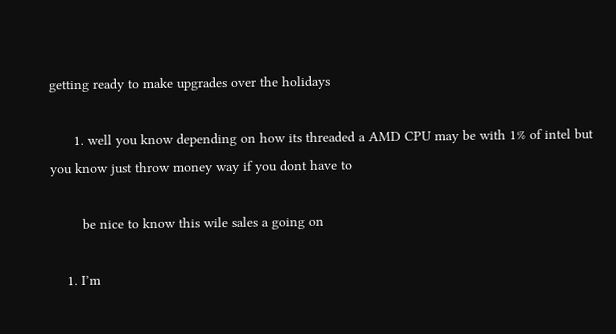getting ready to make upgrades over the holidays

      1. well you know depending on how its threaded a AMD CPU may be with 1% of intel but you know just throw money way if you dont have to

        be nice to know this wile sales a going on

    1. I’m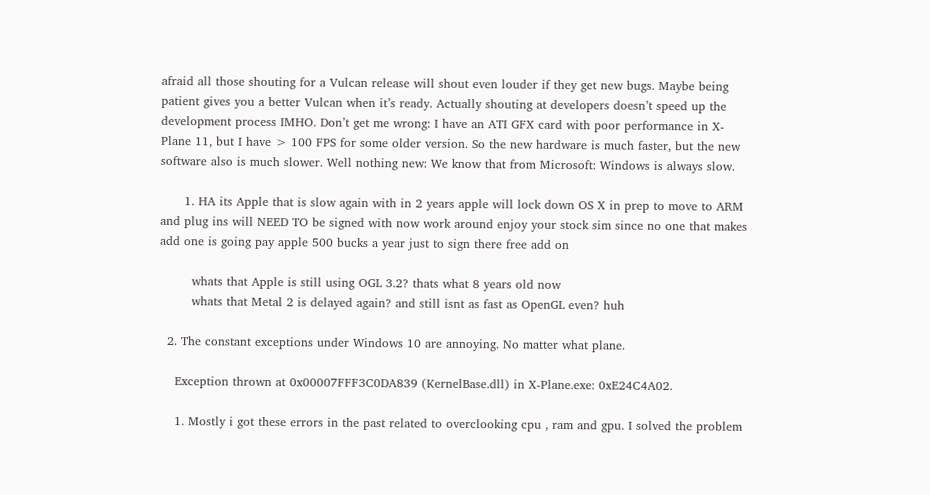afraid all those shouting for a Vulcan release will shout even louder if they get new bugs. Maybe being patient gives you a better Vulcan when it’s ready. Actually shouting at developers doesn’t speed up the development process IMHO. Don’t get me wrong: I have an ATI GFX card with poor performance in X-Plane 11, but I have > 100 FPS for some older version. So the new hardware is much faster, but the new software also is much slower. Well nothing new: We know that from Microsoft: Windows is always slow.

      1. HA its Apple that is slow again with in 2 years apple will lock down OS X in prep to move to ARM and plug ins will NEED TO be signed with now work around enjoy your stock sim since no one that makes add one is going pay apple 500 bucks a year just to sign there free add on

        whats that Apple is still using OGL 3.2? thats what 8 years old now
        whats that Metal 2 is delayed again? and still isnt as fast as OpenGL even? huh

  2. The constant exceptions under Windows 10 are annoying. No matter what plane.

    Exception thrown at 0x00007FFF3C0DA839 (KernelBase.dll) in X-Plane.exe: 0xE24C4A02.

    1. Mostly i got these errors in the past related to overclooking cpu , ram and gpu. I solved the problem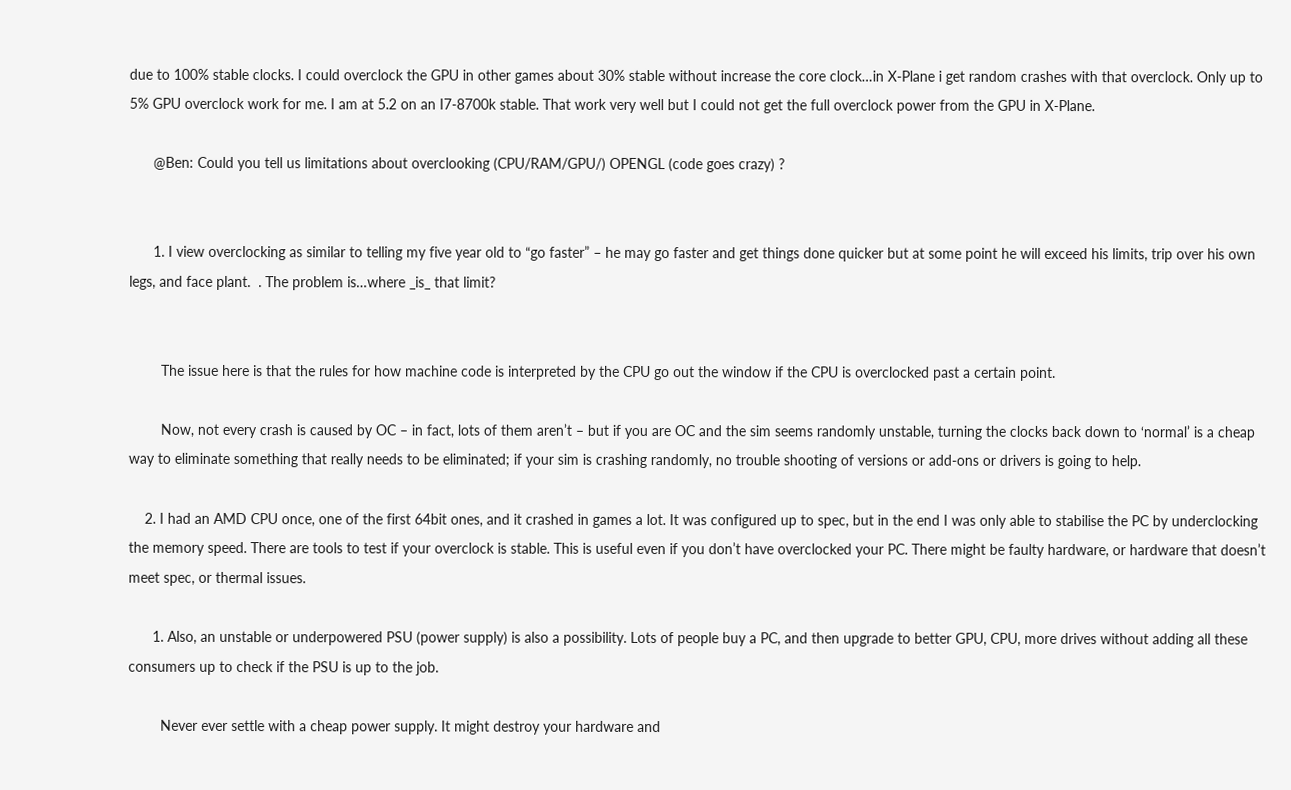due to 100% stable clocks. I could overclock the GPU in other games about 30% stable without increase the core clock…in X-Plane i get random crashes with that overclock. Only up to 5% GPU overclock work for me. I am at 5.2 on an I7-8700k stable. That work very well but I could not get the full overclock power from the GPU in X-Plane.

      @Ben: Could you tell us limitations about overclooking (CPU/RAM/GPU/) OPENGL (code goes crazy) ?


      1. I view overclocking as similar to telling my five year old to “go faster” – he may go faster and get things done quicker but at some point he will exceed his limits, trip over his own legs, and face plant.  . The problem is…where _is_ that limit?


        The issue here is that the rules for how machine code is interpreted by the CPU go out the window if the CPU is overclocked past a certain point.

        Now, not every crash is caused by OC – in fact, lots of them aren’t – but if you are OC and the sim seems randomly unstable, turning the clocks back down to ‘normal’ is a cheap way to eliminate something that really needs to be eliminated; if your sim is crashing randomly, no trouble shooting of versions or add-ons or drivers is going to help.

    2. I had an AMD CPU once, one of the first 64bit ones, and it crashed in games a lot. It was configured up to spec, but in the end I was only able to stabilise the PC by underclocking the memory speed. There are tools to test if your overclock is stable. This is useful even if you don’t have overclocked your PC. There might be faulty hardware, or hardware that doesn’t meet spec, or thermal issues.

      1. Also, an unstable or underpowered PSU (power supply) is also a possibility. Lots of people buy a PC, and then upgrade to better GPU, CPU, more drives without adding all these consumers up to check if the PSU is up to the job.

        Never ever settle with a cheap power supply. It might destroy your hardware and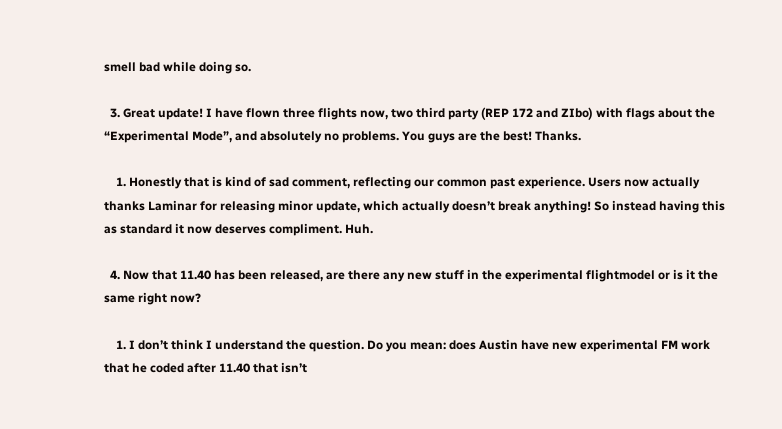smell bad while doing so.

  3. Great update! I have flown three flights now, two third party (REP 172 and ZIbo) with flags about the “Experimental Mode”, and absolutely no problems. You guys are the best! Thanks.

    1. Honestly that is kind of sad comment, reflecting our common past experience. Users now actually thanks Laminar for releasing minor update, which actually doesn’t break anything! So instead having this as standard it now deserves compliment. Huh.

  4. Now that 11.40 has been released, are there any new stuff in the experimental flightmodel or is it the same right now?

    1. I don’t think I understand the question. Do you mean: does Austin have new experimental FM work that he coded after 11.40 that isn’t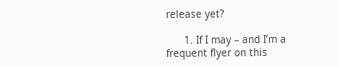release yet?

      1. If I may – and I’m a frequent flyer on this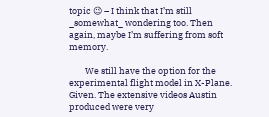topic 😉 – I think that I’m still _somewhat_ wondering too. Then again, maybe I’m suffering from soft memory.

        We still have the option for the experimental flight model in X-Plane. Given. The extensive videos Austin produced were very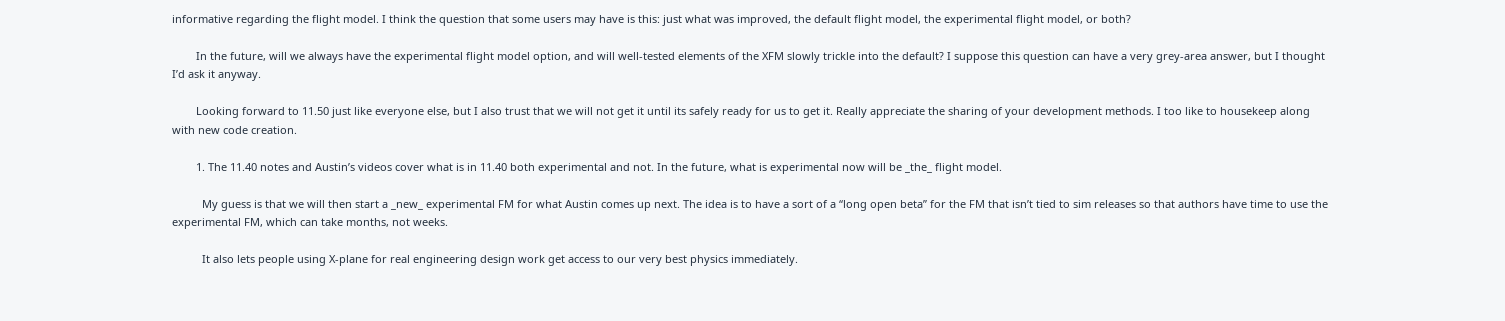informative regarding the flight model. I think the question that some users may have is this: just what was improved, the default flight model, the experimental flight model, or both?

        In the future, will we always have the experimental flight model option, and will well-tested elements of the XFM slowly trickle into the default? I suppose this question can have a very grey-area answer, but I thought I’d ask it anyway.

        Looking forward to 11.50 just like everyone else, but I also trust that we will not get it until its safely ready for us to get it. Really appreciate the sharing of your development methods. I too like to housekeep along with new code creation.

        1. The 11.40 notes and Austin’s videos cover what is in 11.40 both experimental and not. In the future, what is experimental now will be _the_ flight model.

          My guess is that we will then start a _new_ experimental FM for what Austin comes up next. The idea is to have a sort of a “long open beta” for the FM that isn’t tied to sim releases so that authors have time to use the experimental FM, which can take months, not weeks.

          It also lets people using X-plane for real engineering design work get access to our very best physics immediately.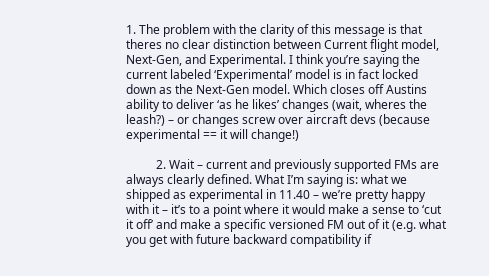1. The problem with the clarity of this message is that theres no clear distinction between Current flight model, Next-Gen, and Experimental. I think you’re saying the current labeled ‘Experimental’ model is in fact locked down as the Next-Gen model. Which closes off Austins ability to deliver ‘as he likes’ changes (wait, wheres the leash?) – or changes screw over aircraft devs (because experimental == it will change!)

          2. Wait – current and previously supported FMs are always clearly defined. What I’m saying is: what we shipped as experimental in 11.40 – we’re pretty happy with it – it’s to a point where it would make a sense to ‘cut it off’ and make a specific versioned FM out of it (e.g. what you get with future backward compatibility if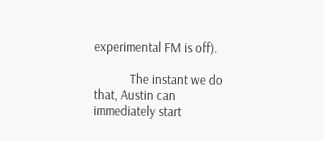experimental FM is off).

            The instant we do that, Austin can immediately start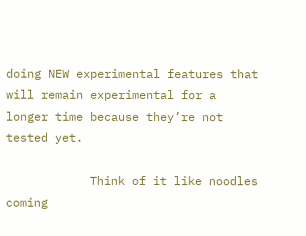doing NEW experimental features that will remain experimental for a longer time because they’re not tested yet.

            Think of it like noodles coming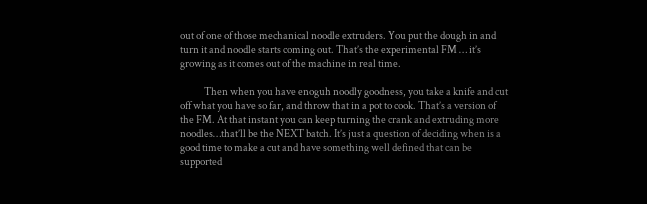out of one of those mechanical noodle extruders. You put the dough in and turn it and noodle starts coming out. That’s the experimental FM … it’s growing as it comes out of the machine in real time.

            Then when you have enoguh noodly goodness, you take a knife and cut off what you have so far, and throw that in a pot to cook. That’s a version of the FM. At that instant you can keep turning the crank and extruding more noodles…that’ll be the NEXT batch. It’s just a question of deciding when is a good time to make a cut and have something well defined that can be supported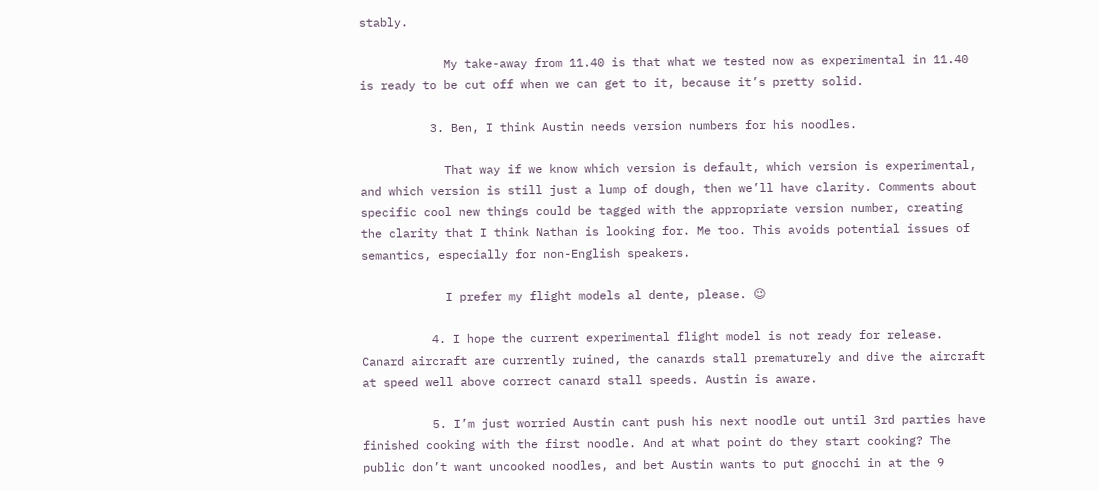stably.

            My take-away from 11.40 is that what we tested now as experimental in 11.40 is ready to be cut off when we can get to it, because it’s pretty solid.

          3. Ben, I think Austin needs version numbers for his noodles.

            That way if we know which version is default, which version is experimental, and which version is still just a lump of dough, then we’ll have clarity. Comments about specific cool new things could be tagged with the appropriate version number, creating the clarity that I think Nathan is looking for. Me too. This avoids potential issues of semantics, especially for non-English speakers.

            I prefer my flight models al dente, please. 😉

          4. I hope the current experimental flight model is not ready for release. Canard aircraft are currently ruined, the canards stall prematurely and dive the aircraft at speed well above correct canard stall speeds. Austin is aware.

          5. I’m just worried Austin cant push his next noodle out until 3rd parties have finished cooking with the first noodle. And at what point do they start cooking? The public don’t want uncooked noodles, and bet Austin wants to put gnocchi in at the 9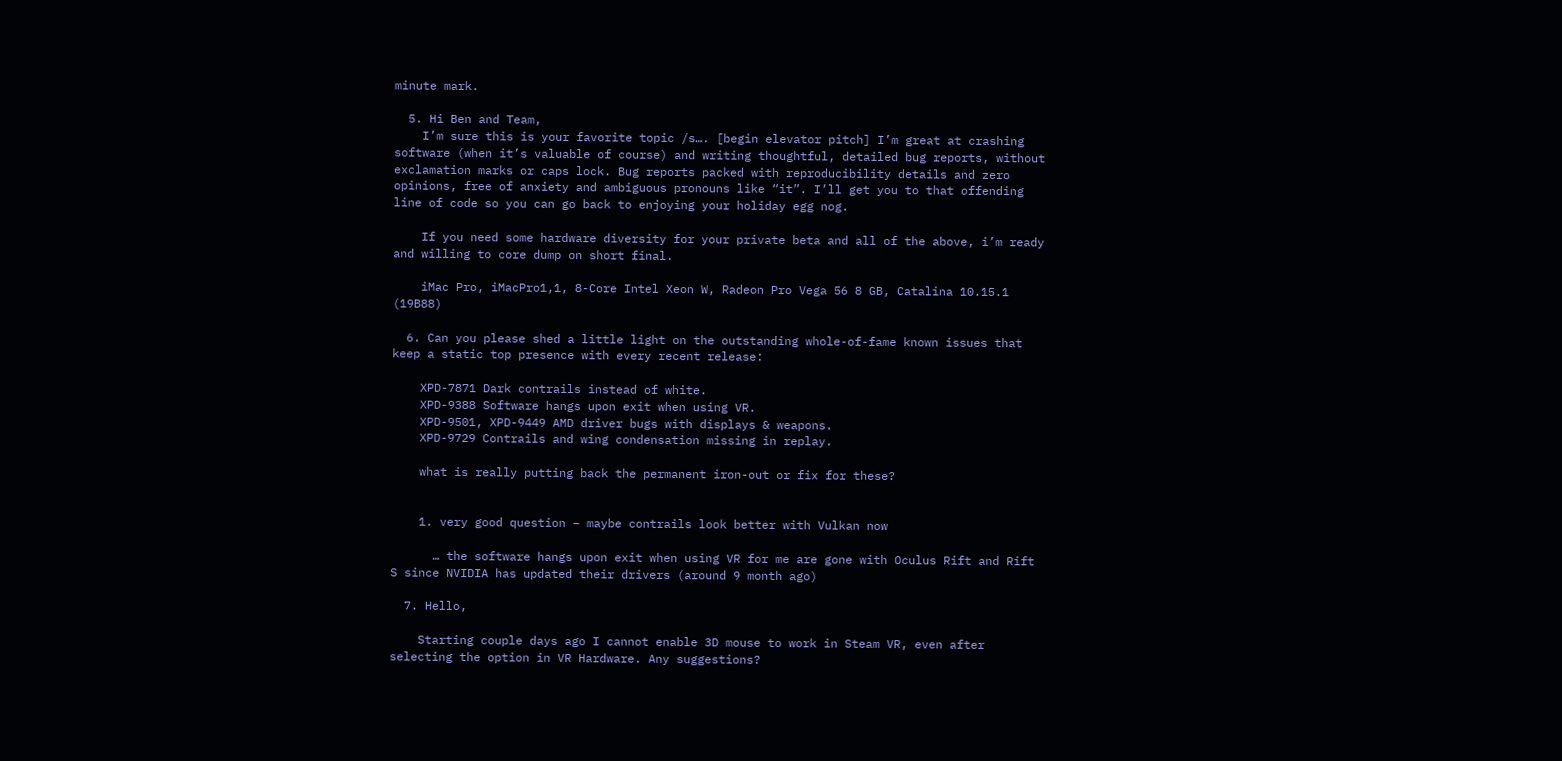minute mark.

  5. Hi Ben and Team,
    I’m sure this is your favorite topic /s…. [begin elevator pitch] I’m great at crashing software (when it’s valuable of course) and writing thoughtful, detailed bug reports, without exclamation marks or caps lock. Bug reports packed with reproducibility details and zero opinions, free of anxiety and ambiguous pronouns like “it”. I’ll get you to that offending line of code so you can go back to enjoying your holiday egg nog.

    If you need some hardware diversity for your private beta and all of the above, i’m ready and willing to core dump on short final.

    iMac Pro, iMacPro1,1, 8-Core Intel Xeon W, Radeon Pro Vega 56 8 GB, Catalina 10.15.1 (19B88)

  6. Can you please shed a little light on the outstanding whole-of-fame known issues that keep a static top presence with every recent release:

    XPD-7871 Dark contrails instead of white.
    XPD-9388 Software hangs upon exit when using VR.
    XPD-9501, XPD-9449 AMD driver bugs with displays & weapons.
    XPD-9729 Contrails and wing condensation missing in replay.

    what is really putting back the permanent iron-out or fix for these?


    1. very good question – maybe contrails look better with Vulkan now

      … the software hangs upon exit when using VR for me are gone with Oculus Rift and Rift S since NVIDIA has updated their drivers (around 9 month ago)

  7. Hello,

    Starting couple days ago I cannot enable 3D mouse to work in Steam VR, even after selecting the option in VR Hardware. Any suggestions?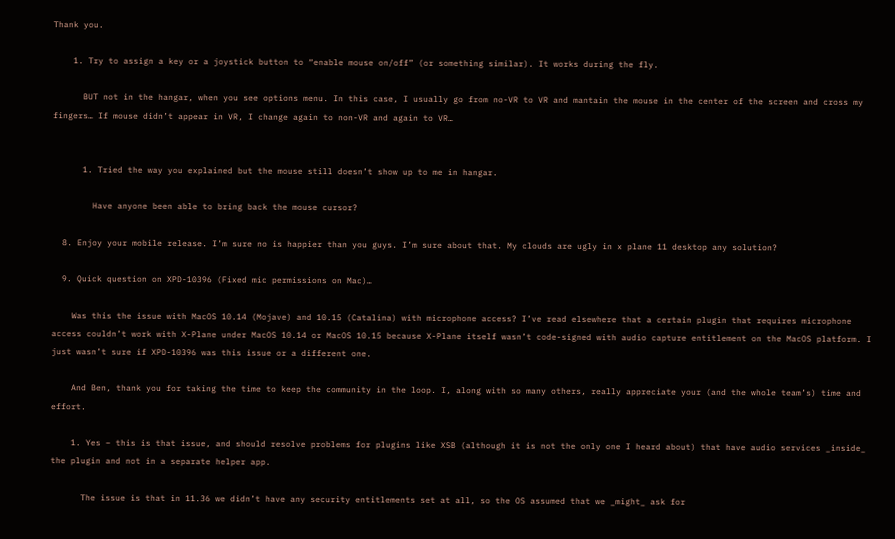Thank you.

    1. Try to assign a key or a joystick button to “enable mouse on/off” (or something similar). It works during the fly.

      BUT not in the hangar, when you see options menu. In this case, I usually go from no-VR to VR and mantain the mouse in the center of the screen and cross my fingers… If mouse didn’t appear in VR, I change again to non-VR and again to VR…


      1. Tried the way you explained but the mouse still doesn’t show up to me in hangar.

        Have anyone been able to bring back the mouse cursor?

  8. Enjoy your mobile release. I’m sure no is happier than you guys. I’m sure about that. My clouds are ugly in x plane 11 desktop any solution?

  9. Quick question on XPD-10396 (Fixed mic permissions on Mac)…

    Was this the issue with MacOS 10.14 (Mojave) and 10.15 (Catalina) with microphone access? I’ve read elsewhere that a certain plugin that requires microphone access couldn’t work with X-Plane under MacOS 10.14 or MacOS 10.15 because X-Plane itself wasn’t code-signed with audio capture entitlement on the MacOS platform. I just wasn’t sure if XPD-10396 was this issue or a different one.

    And Ben, thank you for taking the time to keep the community in the loop. I, along with so many others, really appreciate your (and the whole team’s) time and effort.

    1. Yes – this is that issue, and should resolve problems for plugins like XSB (although it is not the only one I heard about) that have audio services _inside_ the plugin and not in a separate helper app.

      The issue is that in 11.36 we didn’t have any security entitlements set at all, so the OS assumed that we _might_ ask for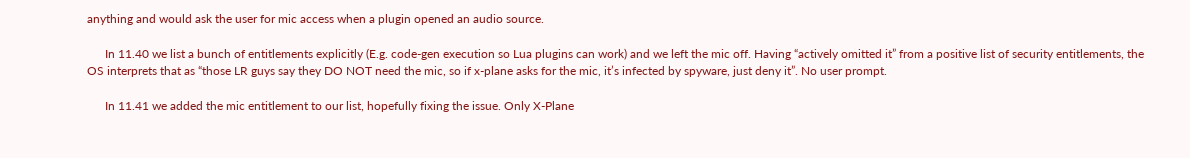anything and would ask the user for mic access when a plugin opened an audio source.

      In 11.40 we list a bunch of entitlements explicitly (E.g. code-gen execution so Lua plugins can work) and we left the mic off. Having “actively omitted it” from a positive list of security entitlements, the OS interprets that as “those LR guys say they DO NOT need the mic, so if x-plane asks for the mic, it’s infected by spyware, just deny it”. No user prompt.

      In 11.41 we added the mic entitlement to our list, hopefully fixing the issue. Only X-Plane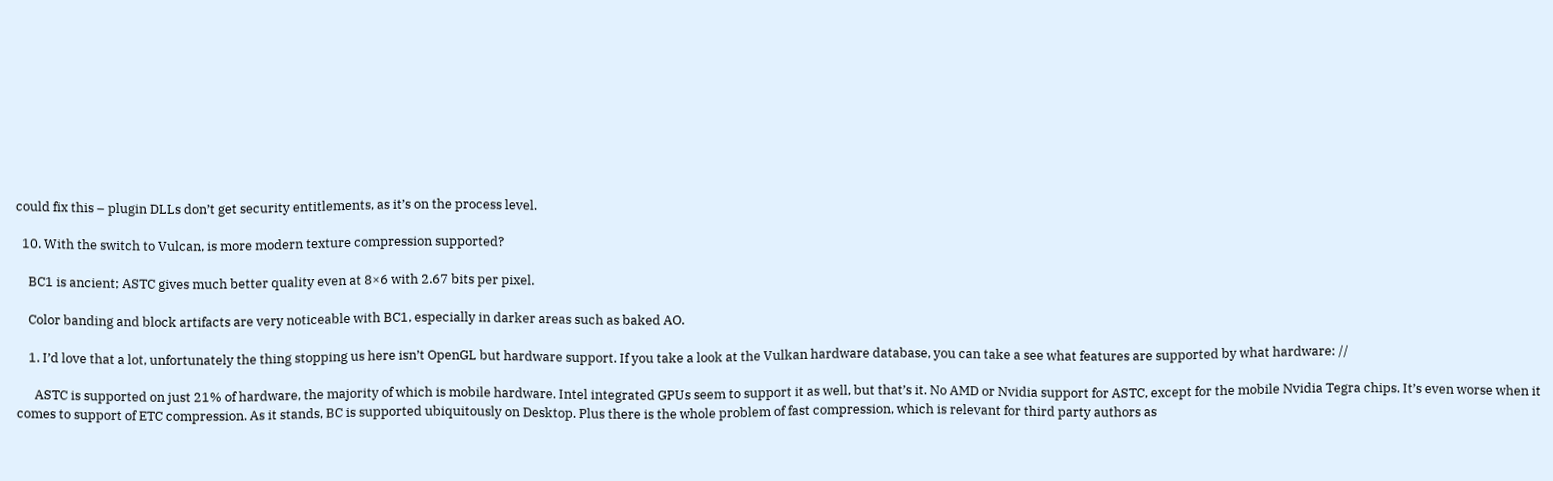could fix this – plugin DLLs don’t get security entitlements, as it’s on the process level.

  10. With the switch to Vulcan, is more modern texture compression supported?

    BC1 is ancient; ASTC gives much better quality even at 8×6 with 2.67 bits per pixel.

    Color banding and block artifacts are very noticeable with BC1, especially in darker areas such as baked AO.

    1. I’d love that a lot, unfortunately the thing stopping us here isn’t OpenGL but hardware support. If you take a look at the Vulkan hardware database, you can take a see what features are supported by what hardware: //

      ASTC is supported on just 21% of hardware, the majority of which is mobile hardware. Intel integrated GPUs seem to support it as well, but that’s it. No AMD or Nvidia support for ASTC, except for the mobile Nvidia Tegra chips. It’s even worse when it comes to support of ETC compression. As it stands, BC is supported ubiquitously on Desktop. Plus there is the whole problem of fast compression, which is relevant for third party authors as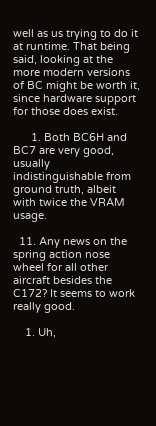well as us trying to do it at runtime. That being said, looking at the more modern versions of BC might be worth it, since hardware support for those does exist.

      1. Both BC6H and BC7 are very good, usually indistinguishable from ground truth, albeit with twice the VRAM usage.

  11. Any news on the spring action nose wheel for all other aircraft besides the C172? It seems to work really good.

    1. Uh,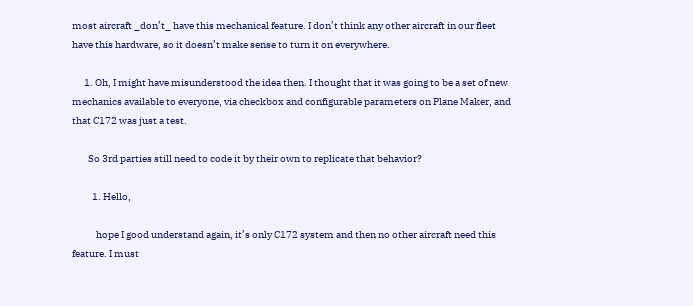most aircraft _don’t_ have this mechanical feature. I don’t think any other aircraft in our fleet have this hardware, so it doesn’t make sense to turn it on everywhere.

      1. Oh, I might have misunderstood the idea then. I thought that it was going to be a set of new mechanics available to everyone, via checkbox and configurable parameters on Plane Maker, and that C172 was just a test.

        So 3rd parties still need to code it by their own to replicate that behavior?

          1. Hello,

            hope I good understand again, it’s only C172 system and then no other aircraft need this feature. I must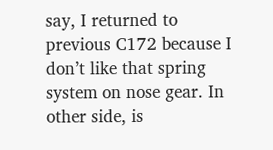say, I returned to previous C172 because I don’t like that spring system on nose gear. In other side, is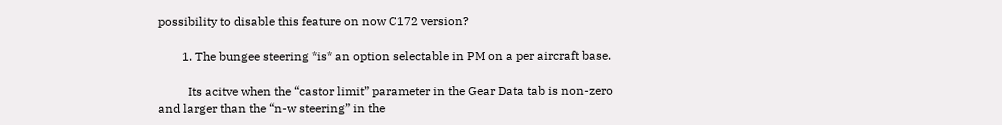possibility to disable this feature on now C172 version?

        1. The bungee steering *is* an option selectable in PM on a per aircraft base.

          Its acitve when the “castor limit” parameter in the Gear Data tab is non-zero and larger than the “n-w steering” in the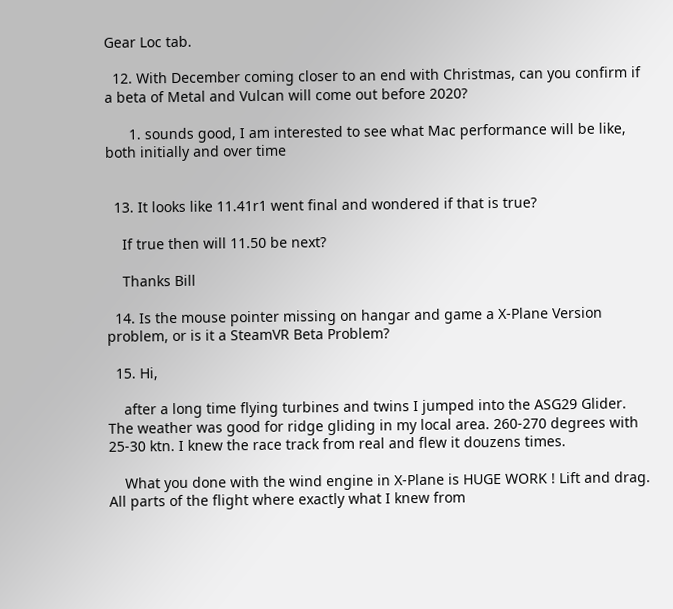Gear Loc tab.

  12. With December coming closer to an end with Christmas, can you confirm if a beta of Metal and Vulcan will come out before 2020?

      1. sounds good, I am interested to see what Mac performance will be like, both initially and over time


  13. It looks like 11.41r1 went final and wondered if that is true?

    If true then will 11.50 be next?

    Thanks Bill

  14. Is the mouse pointer missing on hangar and game a X-Plane Version problem, or is it a SteamVR Beta Problem?

  15. Hi,

    after a long time flying turbines and twins I jumped into the ASG29 Glider. The weather was good for ridge gliding in my local area. 260-270 degrees with 25-30 ktn. I knew the race track from real and flew it douzens times.

    What you done with the wind engine in X-Plane is HUGE WORK ! Lift and drag. All parts of the flight where exactly what I knew from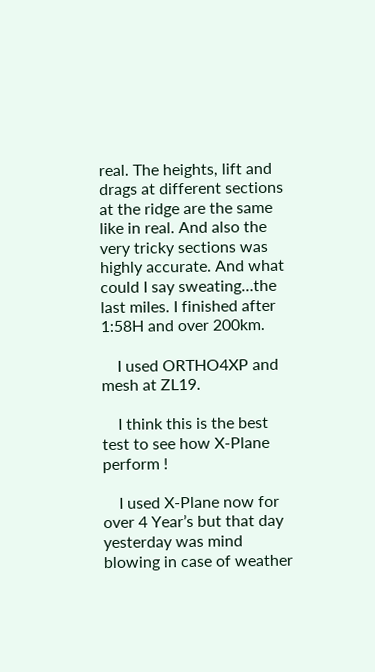real. The heights, lift and drags at different sections at the ridge are the same like in real. And also the very tricky sections was highly accurate. And what could I say sweating…the last miles. I finished after 1:58H and over 200km.

    I used ORTHO4XP and mesh at ZL19.

    I think this is the best test to see how X-Plane perform !

    I used X-Plane now for over 4 Year’s but that day yesterday was mind blowing in case of weather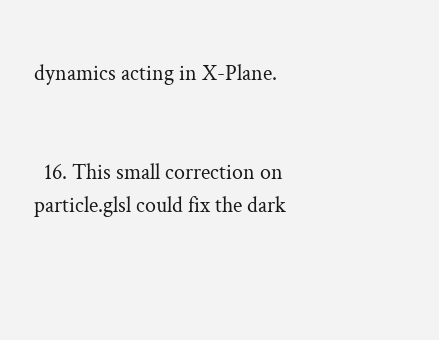dynamics acting in X-Plane.


  16. This small correction on particle.glsl could fix the dark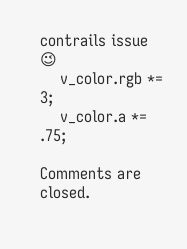contrails issue 😉
    v_color.rgb *= 3;
    v_color.a *= .75;

Comments are closed.